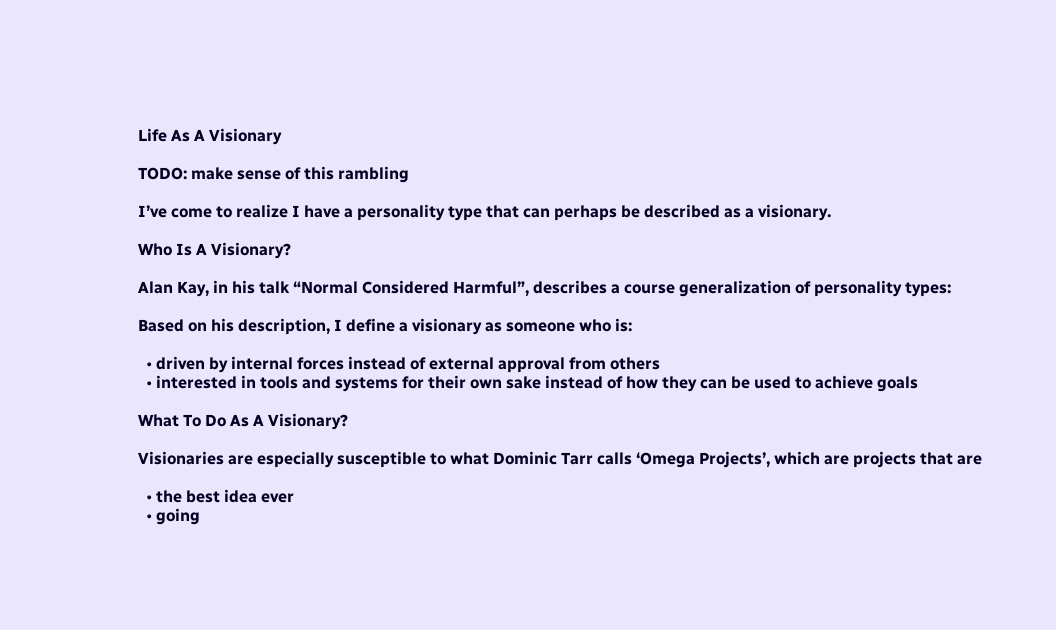Life As A Visionary

TODO: make sense of this rambling

I’ve come to realize I have a personality type that can perhaps be described as a visionary.

Who Is A Visionary?

Alan Kay, in his talk “Normal Considered Harmful”, describes a course generalization of personality types:

Based on his description, I define a visionary as someone who is:

  • driven by internal forces instead of external approval from others
  • interested in tools and systems for their own sake instead of how they can be used to achieve goals

What To Do As A Visionary?

Visionaries are especially susceptible to what Dominic Tarr calls ‘Omega Projects’, which are projects that are

  • the best idea ever
  • going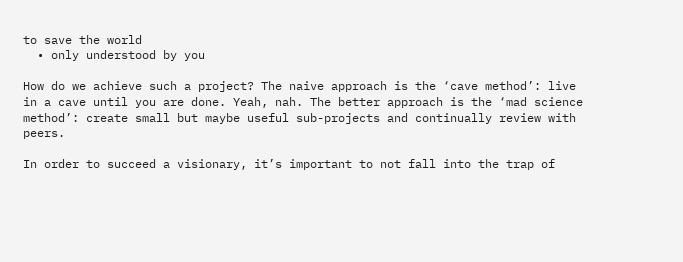to save the world
  • only understood by you

How do we achieve such a project? The naive approach is the ‘cave method’: live in a cave until you are done. Yeah, nah. The better approach is the ‘mad science method’: create small but maybe useful sub-projects and continually review with peers.

In order to succeed a visionary, it’s important to not fall into the trap of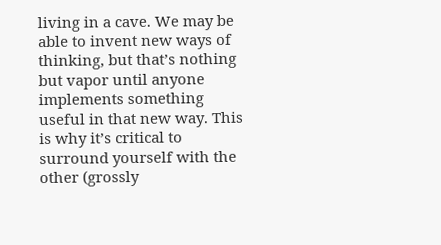living in a cave. We may be able to invent new ways of thinking, but that’s nothing but vapor until anyone implements something useful in that new way. This is why it’s critical to surround yourself with the other (grossly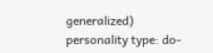generalized) personality type: do-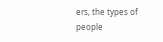ers, the types of people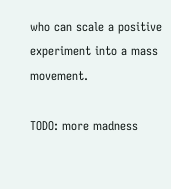who can scale a positive experiment into a mass movement.

TODO: more madness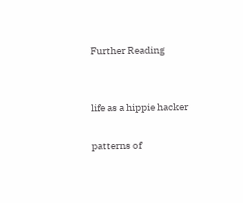Further Reading


life as a hippie hacker

patterns of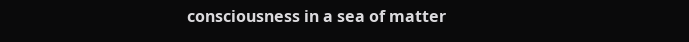consciousness in a sea of matter